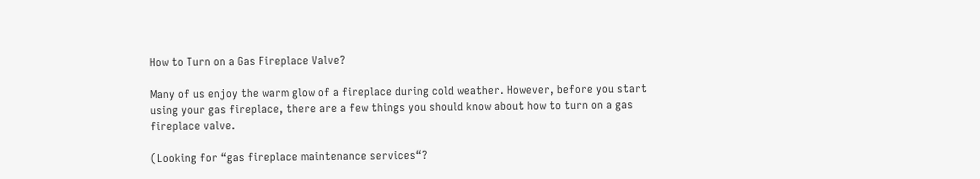How to Turn on a Gas Fireplace Valve?

Many of us enjoy the warm glow of a fireplace during cold weather. However, before you start using your gas fireplace, there are a few things you should know about how to turn on a gas fireplace valve.

(Looking for “gas fireplace maintenance services“?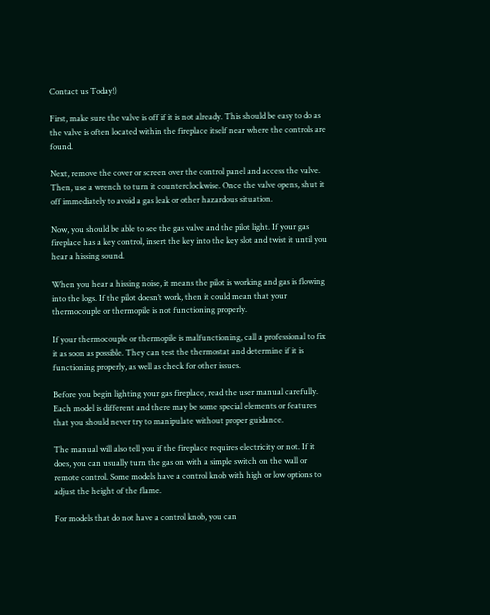Contact us Today!)

First, make sure the valve is off if it is not already. This should be easy to do as the valve is often located within the fireplace itself near where the controls are found.

Next, remove the cover or screen over the control panel and access the valve. Then, use a wrench to turn it counterclockwise. Once the valve opens, shut it off immediately to avoid a gas leak or other hazardous situation.

Now, you should be able to see the gas valve and the pilot light. If your gas fireplace has a key control, insert the key into the key slot and twist it until you hear a hissing sound.

When you hear a hissing noise, it means the pilot is working and gas is flowing into the logs. If the pilot doesn’t work, then it could mean that your thermocouple or thermopile is not functioning properly.

If your thermocouple or thermopile is malfunctioning, call a professional to fix it as soon as possible. They can test the thermostat and determine if it is functioning properly, as well as check for other issues.

Before you begin lighting your gas fireplace, read the user manual carefully. Each model is different and there may be some special elements or features that you should never try to manipulate without proper guidance.

The manual will also tell you if the fireplace requires electricity or not. If it does, you can usually turn the gas on with a simple switch on the wall or remote control. Some models have a control knob with high or low options to adjust the height of the flame.

For models that do not have a control knob, you can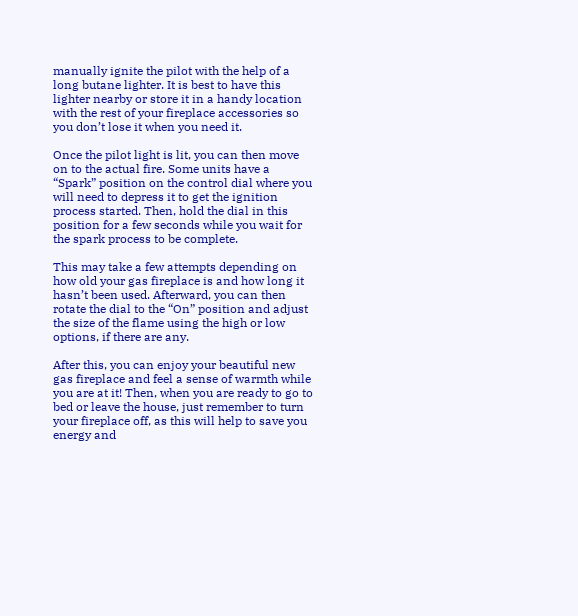manually ignite the pilot with the help of a long butane lighter. It is best to have this lighter nearby or store it in a handy location with the rest of your fireplace accessories so you don’t lose it when you need it.

Once the pilot light is lit, you can then move on to the actual fire. Some units have a “Spark” position on the control dial where you will need to depress it to get the ignition process started. Then, hold the dial in this position for a few seconds while you wait for the spark process to be complete.

This may take a few attempts depending on how old your gas fireplace is and how long it hasn’t been used. Afterward, you can then rotate the dial to the “On” position and adjust the size of the flame using the high or low options, if there are any.

After this, you can enjoy your beautiful new gas fireplace and feel a sense of warmth while you are at it! Then, when you are ready to go to bed or leave the house, just remember to turn your fireplace off, as this will help to save you energy and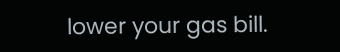lower your gas bill.